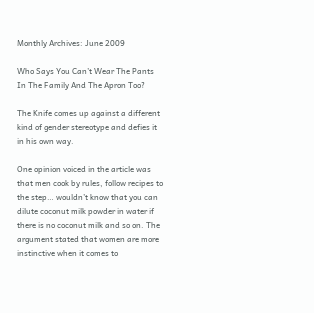Monthly Archives: June 2009

Who Says You Can’t Wear The Pants In The Family And The Apron Too?

The Knife comes up against a different kind of gender stereotype and defies it in his own way.

One opinion voiced in the article was that men cook by rules, follow recipes to the step… wouldn’t know that you can dilute coconut milk powder in water if there is no coconut milk and so on. The argument stated that women are more instinctive when it comes to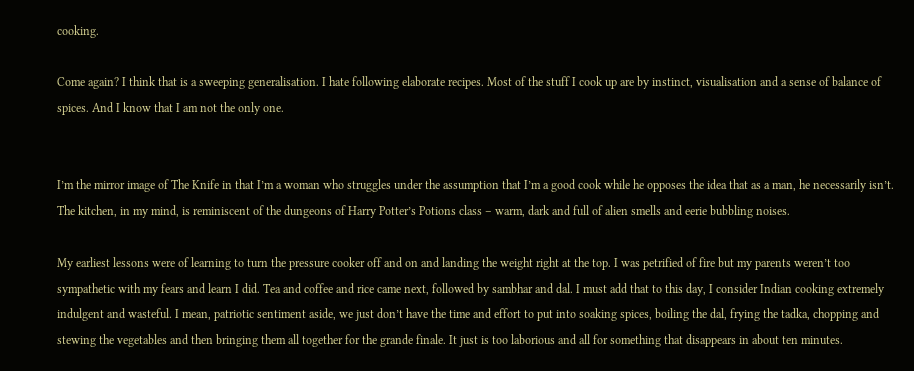cooking.

Come again? I think that is a sweeping generalisation. I hate following elaborate recipes. Most of the stuff I cook up are by instinct, visualisation and a sense of balance of spices. And I know that I am not the only one.


I’m the mirror image of The Knife in that I’m a woman who struggles under the assumption that I’m a good cook while he opposes the idea that as a man, he necessarily isn’t. The kitchen, in my mind, is reminiscent of the dungeons of Harry Potter’s Potions class – warm, dark and full of alien smells and eerie bubbling noises.

My earliest lessons were of learning to turn the pressure cooker off and on and landing the weight right at the top. I was petrified of fire but my parents weren’t too sympathetic with my fears and learn I did. Tea and coffee and rice came next, followed by sambhar and dal. I must add that to this day, I consider Indian cooking extremely indulgent and wasteful. I mean, patriotic sentiment aside, we just don’t have the time and effort to put into soaking spices, boiling the dal, frying the tadka, chopping and stewing the vegetables and then bringing them all together for the grande finale. It just is too laborious and all for something that disappears in about ten minutes.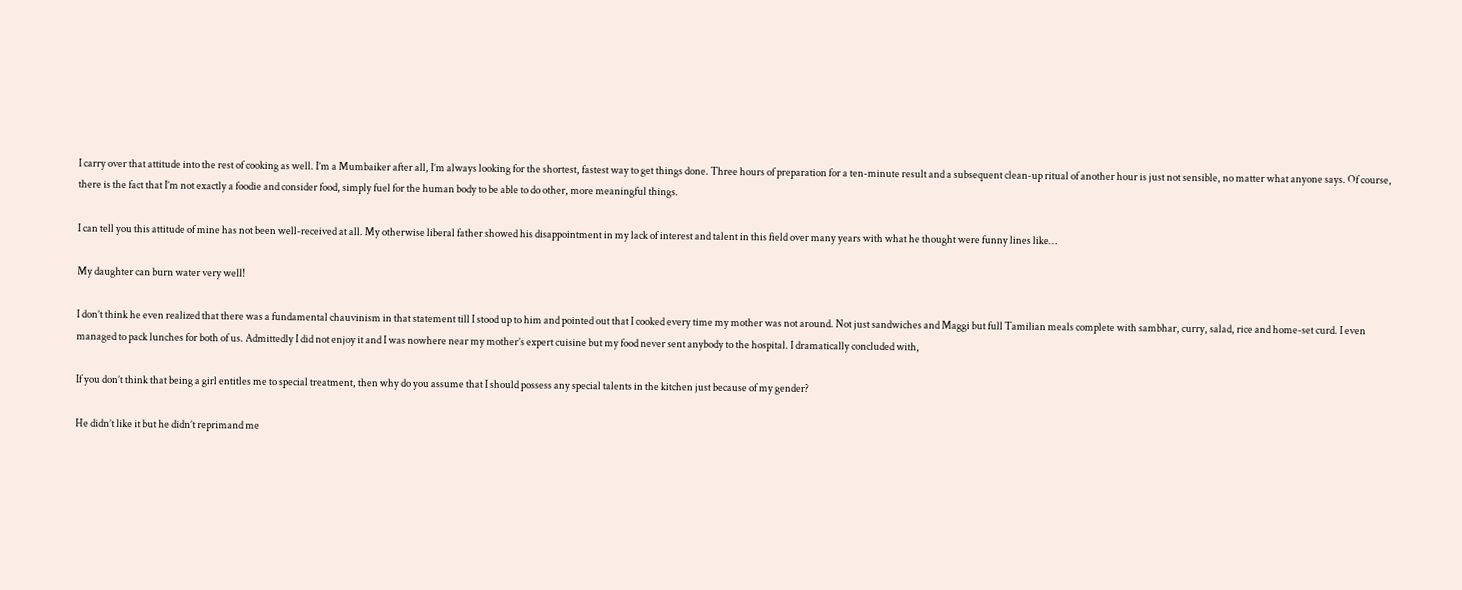I carry over that attitude into the rest of cooking as well. I’m a Mumbaiker after all, I’m always looking for the shortest, fastest way to get things done. Three hours of preparation for a ten-minute result and a subsequent clean-up ritual of another hour is just not sensible, no matter what anyone says. Of course, there is the fact that I’m not exactly a foodie and consider food, simply fuel for the human body to be able to do other, more meaningful things.

I can tell you this attitude of mine has not been well-received at all. My otherwise liberal father showed his disappointment in my lack of interest and talent in this field over many years with what he thought were funny lines like…

My daughter can burn water very well!

I don’t think he even realized that there was a fundamental chauvinism in that statement till I stood up to him and pointed out that I cooked every time my mother was not around. Not just sandwiches and Maggi but full Tamilian meals complete with sambhar, curry, salad, rice and home-set curd. I even managed to pack lunches for both of us. Admittedly I did not enjoy it and I was nowhere near my mother’s expert cuisine but my food never sent anybody to the hospital. I dramatically concluded with,

If you don’t think that being a girl entitles me to special treatment, then why do you assume that I should possess any special talents in the kitchen just because of my gender?

He didn’t like it but he didn’t reprimand me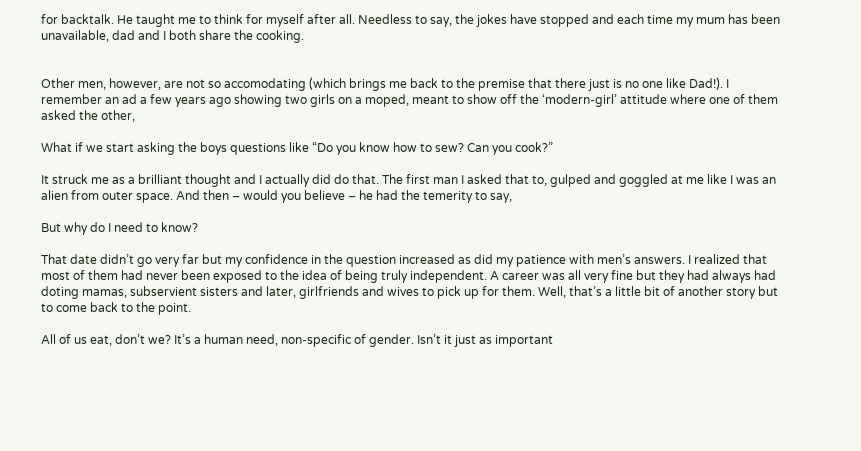for backtalk. He taught me to think for myself after all. Needless to say, the jokes have stopped and each time my mum has been unavailable, dad and I both share the cooking.


Other men, however, are not so accomodating (which brings me back to the premise that there just is no one like Dad!). I remember an ad a few years ago showing two girls on a moped, meant to show off the ‘modern-girl’ attitude where one of them asked the other,

What if we start asking the boys questions like “Do you know how to sew? Can you cook?”

It struck me as a brilliant thought and I actually did do that. The first man I asked that to, gulped and goggled at me like I was an alien from outer space. And then – would you believe – he had the temerity to say,

But why do I need to know?

That date didn’t go very far but my confidence in the question increased as did my patience with men’s answers. I realized that most of them had never been exposed to the idea of being truly independent. A career was all very fine but they had always had doting mamas, subservient sisters and later, girlfriends and wives to pick up for them. Well, that’s a little bit of another story but to come back to the point.

All of us eat, don’t we? It’s a human need, non-specific of gender. Isn’t it just as important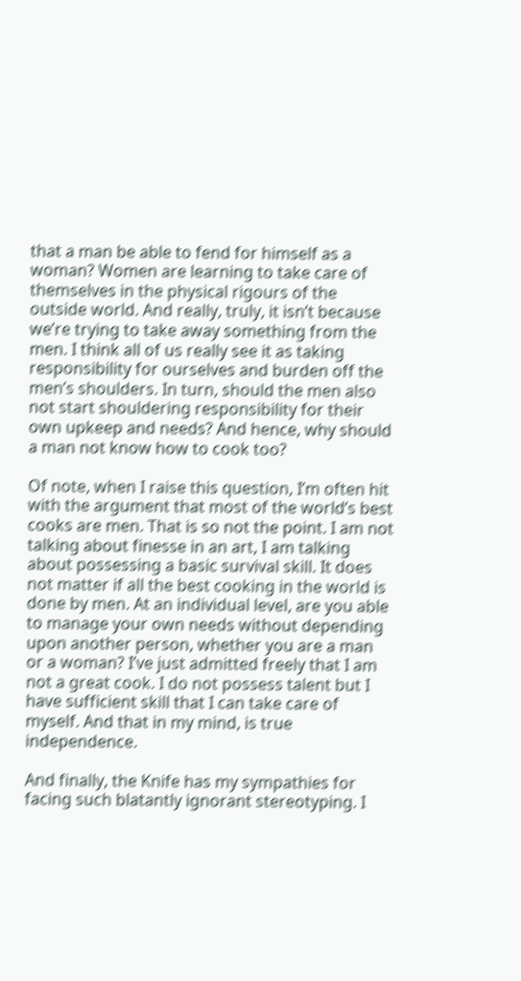that a man be able to fend for himself as a woman? Women are learning to take care of themselves in the physical rigours of the outside world. And really, truly, it isn’t because we’re trying to take away something from the men. I think all of us really see it as taking responsibility for ourselves and burden off the men’s shoulders. In turn, should the men also not start shouldering responsibility for their own upkeep and needs? And hence, why should a man not know how to cook too?

Of note, when I raise this question, I’m often hit with the argument that most of the world’s best cooks are men. That is so not the point. I am not talking about finesse in an art, I am talking about possessing a basic survival skill. It does not matter if all the best cooking in the world is done by men. At an individual level, are you able to manage your own needs without depending upon another person, whether you are a man or a woman? I’ve just admitted freely that I am not a great cook. I do not possess talent but I have sufficient skill that I can take care of myself. And that in my mind, is true independence.

And finally, the Knife has my sympathies for facing such blatantly ignorant stereotyping. I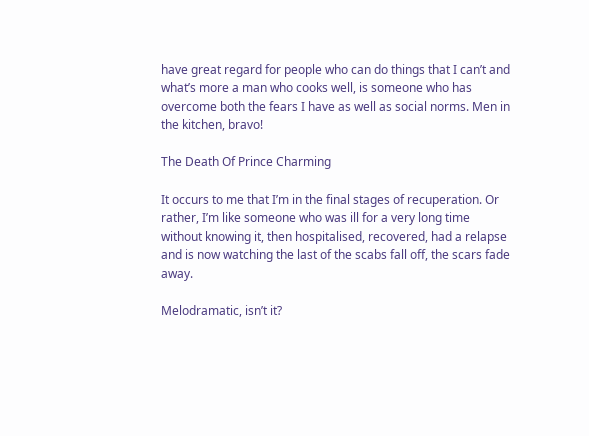have great regard for people who can do things that I can’t and what’s more a man who cooks well, is someone who has overcome both the fears I have as well as social norms. Men in the kitchen, bravo!

The Death Of Prince Charming

It occurs to me that I’m in the final stages of recuperation. Or rather, I’m like someone who was ill for a very long time without knowing it, then hospitalised, recovered, had a relapse and is now watching the last of the scabs fall off, the scars fade away.

Melodramatic, isn’t it?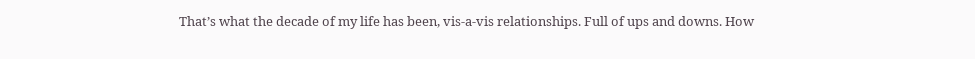That’s what the decade of my life has been, vis-a-vis relationships. Full of ups and downs. How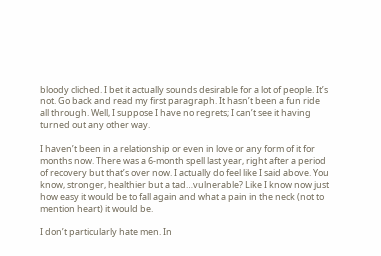bloody cliched. I bet it actually sounds desirable for a lot of people. It’s not. Go back and read my first paragraph. It hasn’t been a fun ride all through. Well, I suppose I have no regrets; I can’t see it having turned out any other way.

I haven’t been in a relationship or even in love or any form of it for months now. There was a 6-month spell last year, right after a period of recovery but that’s over now. I actually do feel like I said above. You know, stronger, healthier but a tad…vulnerable? Like I know now just how easy it would be to fall again and what a pain in the neck (not to mention heart) it would be.

I don’t particularly hate men. In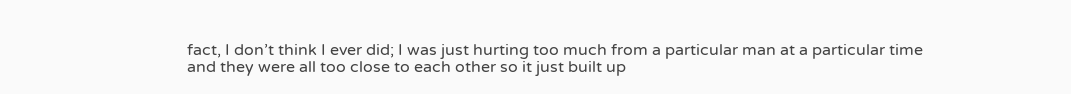fact, I don’t think I ever did; I was just hurting too much from a particular man at a particular time and they were all too close to each other so it just built up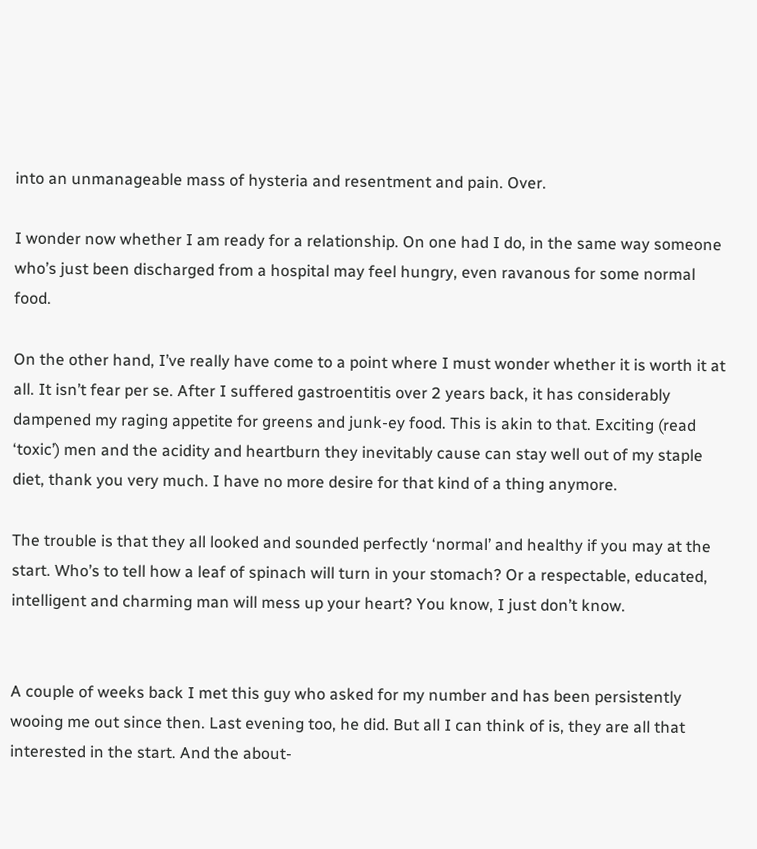into an unmanageable mass of hysteria and resentment and pain. Over.

I wonder now whether I am ready for a relationship. On one had I do, in the same way someone who’s just been discharged from a hospital may feel hungry, even ravanous for some normal food.

On the other hand, I’ve really have come to a point where I must wonder whether it is worth it at all. It isn’t fear per se. After I suffered gastroentitis over 2 years back, it has considerably dampened my raging appetite for greens and junk-ey food. This is akin to that. Exciting (read ‘toxic’) men and the acidity and heartburn they inevitably cause can stay well out of my staple diet, thank you very much. I have no more desire for that kind of a thing anymore.

The trouble is that they all looked and sounded perfectly ‘normal’ and healthy if you may at the start. Who’s to tell how a leaf of spinach will turn in your stomach? Or a respectable, educated, intelligent and charming man will mess up your heart? You know, I just don’t know.


A couple of weeks back I met this guy who asked for my number and has been persistently wooing me out since then. Last evening too, he did. But all I can think of is, they are all that interested in the start. And the about-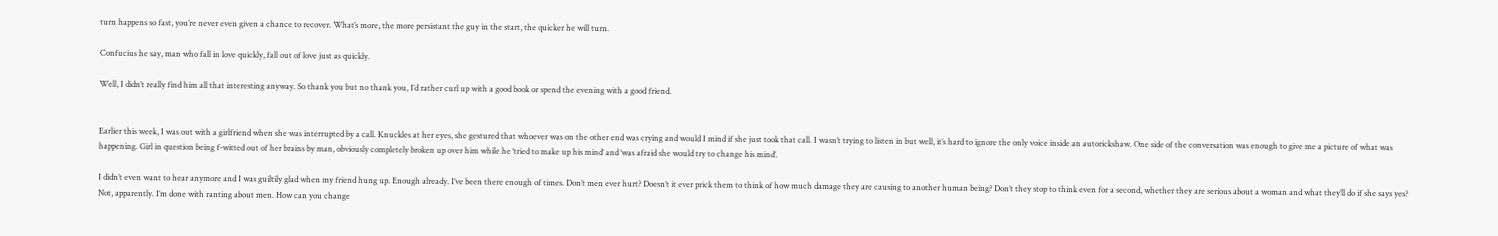turn happens so fast, you’re never even given a chance to recover. What’s more, the more persistant the guy in the start, the quicker he will turn.

Confucius he say, man who fall in love quickly, fall out of love just as quickly.

Well, I didn’t really find him all that interesting anyway. So thank you but no thank you, I’d rather curl up with a good book or spend the evening with a good friend.


Earlier this week, I was out with a girlfriend when she was interrupted by a call. Knuckles at her eyes, she gestured that whoever was on the other end was crying and would I mind if she just took that call. I wasn’t trying to listen in but well, it’s hard to ignore the only voice inside an autorickshaw. One side of the conversation was enough to give me a picture of what was happening. Girl in question being f-witted out of her brains by man, obviously completely broken up over him while he ‘tried to make up his mind’ and ‘was afraid she would try to change his mind’.

I didn’t even want to hear anymore and I was guiltily glad when my friend hung up. Enough already. I’ve been there enough of times. Don’t men ever hurt? Doesn’t it ever prick them to think of how much damage they are causing to another human being? Don’t they stop to think even for a second, whether they are serious about a woman and what they’ll do if she says yes? Not, apparently. I’m done with ranting about men. How can you change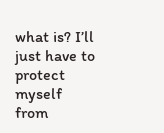what is? I’ll just have to protect myself from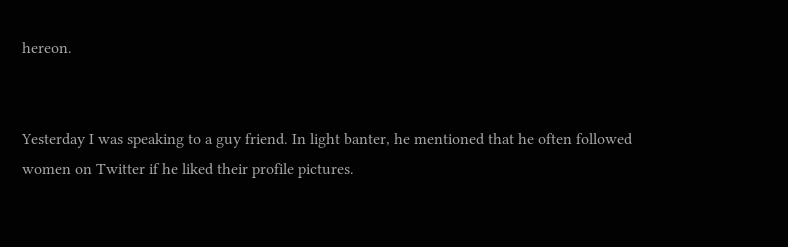hereon.


Yesterday I was speaking to a guy friend. In light banter, he mentioned that he often followed women on Twitter if he liked their profile pictures.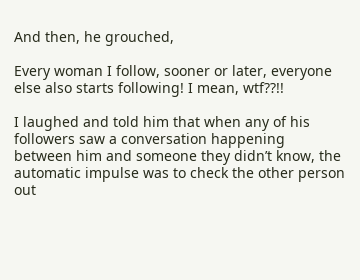And then, he grouched,

Every woman I follow, sooner or later, everyone else also starts following! I mean, wtf??!!

I laughed and told him that when any of his followers saw a conversation happening between him and someone they didn’t know, the automatic impulse was to check the other person out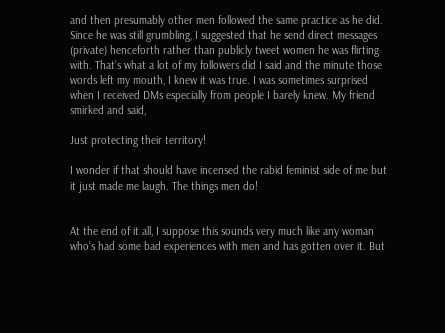and then presumably other men followed the same practice as he did. Since he was still grumbling, I suggested that he send direct messages (private) henceforth rather than publicly tweet women he was flirting with. That’s what a lot of my followers did I said and the minute those words left my mouth, I knew it was true. I was sometimes surprised when I received DMs especially from people I barely knew. My friend smirked and said,

Just protecting their territory!

I wonder if that should have incensed the rabid feminist side of me but it just made me laugh. The things men do!


At the end of it all, I suppose this sounds very much like any woman who’s had some bad experiences with men and has gotten over it. But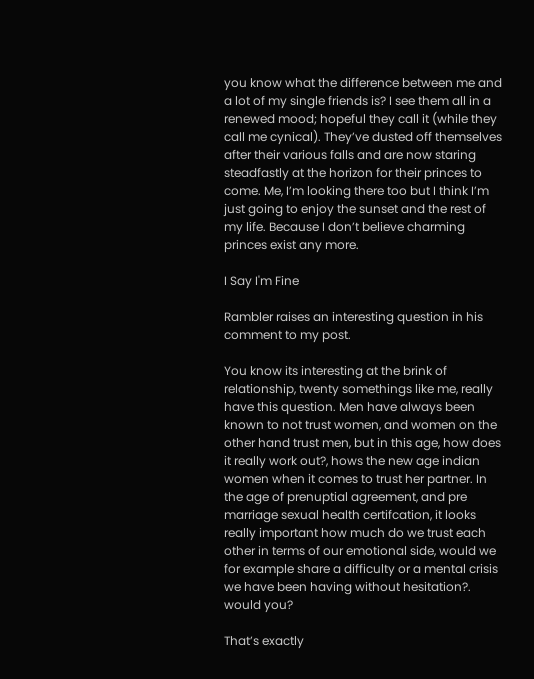you know what the difference between me and a lot of my single friends is? I see them all in a renewed mood; hopeful they call it (while they call me cynical). They’ve dusted off themselves after their various falls and are now staring steadfastly at the horizon for their princes to come. Me, I’m looking there too but I think I’m just going to enjoy the sunset and the rest of my life. Because I don’t believe charming princes exist any more.

I Say I'm Fine

Rambler raises an interesting question in his comment to my post.

You know its interesting at the brink of relationship, twenty somethings like me, really have this question. Men have always been known to not trust women, and women on the other hand trust men, but in this age, how does it really work out?, hows the new age indian women when it comes to trust her partner. In the age of prenuptial agreement, and pre marriage sexual health certifcation, it looks really important how much do we trust each other in terms of our emotional side, would we for example share a difficulty or a mental crisis we have been having without hesitation?. would you?

That’s exactly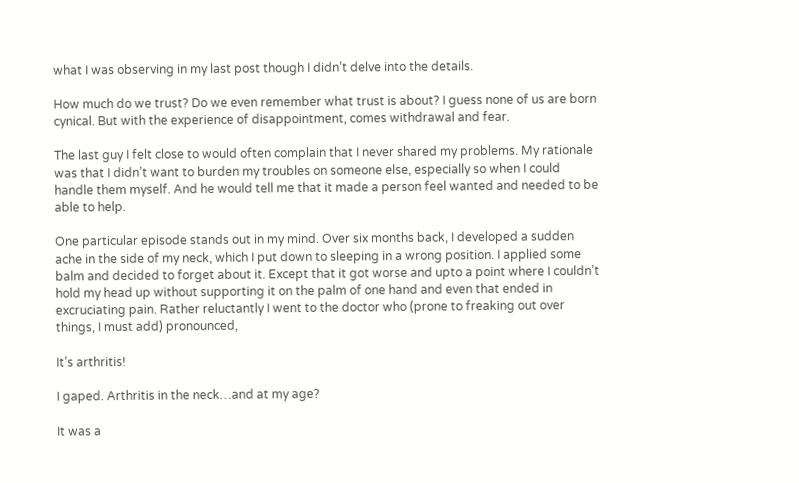what I was observing in my last post though I didn’t delve into the details.

How much do we trust? Do we even remember what trust is about? I guess none of us are born cynical. But with the experience of disappointment, comes withdrawal and fear.

The last guy I felt close to would often complain that I never shared my problems. My rationale was that I didn’t want to burden my troubles on someone else, especially so when I could handle them myself. And he would tell me that it made a person feel wanted and needed to be able to help.

One particular episode stands out in my mind. Over six months back, I developed a sudden ache in the side of my neck, which I put down to sleeping in a wrong position. I applied some balm and decided to forget about it. Except that it got worse and upto a point where I couldn’t hold my head up without supporting it on the palm of one hand and even that ended in excruciating pain. Rather reluctantly I went to the doctor who (prone to freaking out over things, I must add) pronounced,

It’s arthritis!

I gaped. Arthritis in the neck…and at my age?

It was a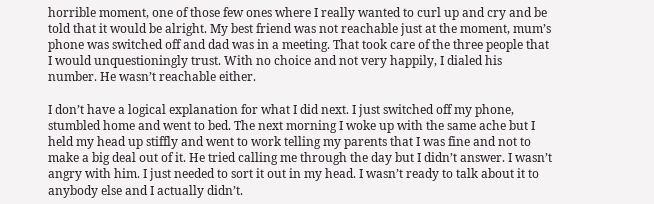horrible moment, one of those few ones where I really wanted to curl up and cry and be told that it would be alright. My best friend was not reachable just at the moment, mum’s phone was switched off and dad was in a meeting. That took care of the three people that I would unquestioningly trust. With no choice and not very happily, I dialed his number. He wasn’t reachable either.

I don’t have a logical explanation for what I did next. I just switched off my phone, stumbled home and went to bed. The next morning I woke up with the same ache but I held my head up stiffly and went to work telling my parents that I was fine and not to make a big deal out of it. He tried calling me through the day but I didn’t answer. I wasn’t angry with him. I just needed to sort it out in my head. I wasn’t ready to talk about it to anybody else and I actually didn’t.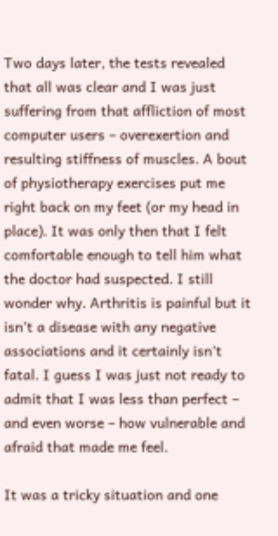Two days later, the tests revealed that all was clear and I was just suffering from that affliction of most computer users – overexertion and resulting stiffness of muscles. A bout of physiotherapy exercises put me right back on my feet (or my head in place). It was only then that I felt comfortable enough to tell him what the doctor had suspected. I still wonder why. Arthritis is painful but it isn’t a disease with any negative associations and it certainly isn’t fatal. I guess I was just not ready to admit that I was less than perfect – and even worse – how vulnerable and afraid that made me feel.

It was a tricky situation and one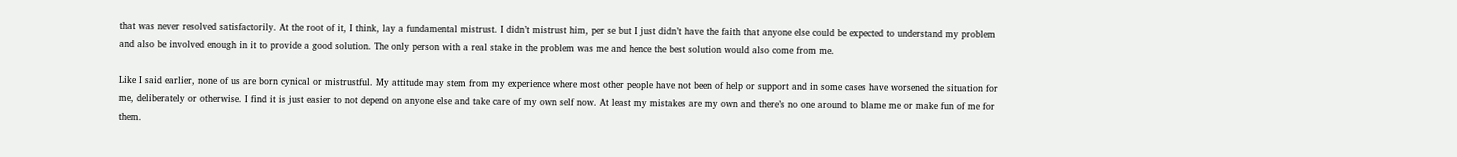that was never resolved satisfactorily. At the root of it, I think, lay a fundamental mistrust. I didn’t mistrust him, per se but I just didn’t have the faith that anyone else could be expected to understand my problem and also be involved enough in it to provide a good solution. The only person with a real stake in the problem was me and hence the best solution would also come from me.

Like I said earlier, none of us are born cynical or mistrustful. My attitude may stem from my experience where most other people have not been of help or support and in some cases have worsened the situation for me, deliberately or otherwise. I find it is just easier to not depend on anyone else and take care of my own self now. At least my mistakes are my own and there’s no one around to blame me or make fun of me for them.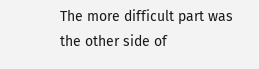The more difficult part was the other side of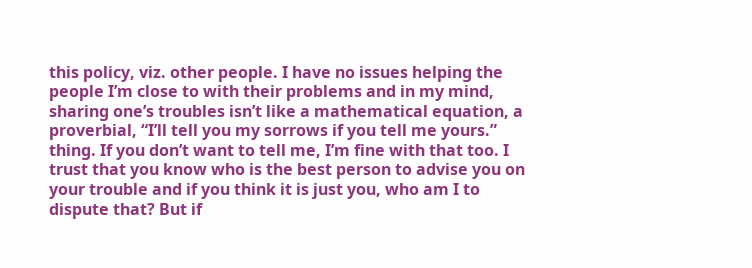this policy, viz. other people. I have no issues helping the people I’m close to with their problems and in my mind, sharing one’s troubles isn’t like a mathematical equation, a proverbial, “I’ll tell you my sorrows if you tell me yours.” thing. If you don’t want to tell me, I’m fine with that too. I trust that you know who is the best person to advise you on your trouble and if you think it is just you, who am I to dispute that? But if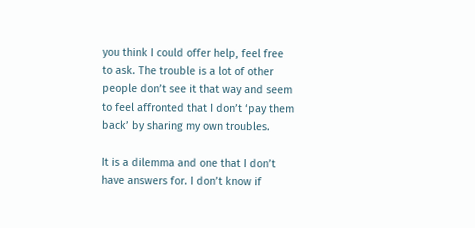you think I could offer help, feel free to ask. The trouble is a lot of other people don’t see it that way and seem to feel affronted that I don’t ‘pay them back’ by sharing my own troubles.

It is a dilemma and one that I don’t have answers for. I don’t know if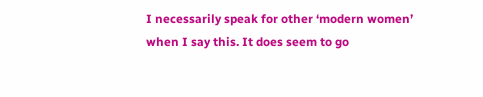I necessarily speak for other ‘modern women’ when I say this. It does seem to go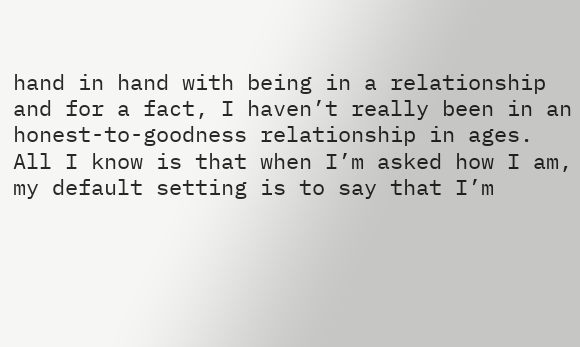hand in hand with being in a relationship and for a fact, I haven’t really been in an honest-to-goodness relationship in ages. All I know is that when I’m asked how I am, my default setting is to say that I’m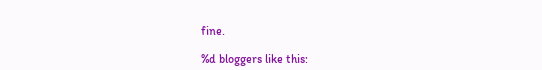fine.

%d bloggers like this: